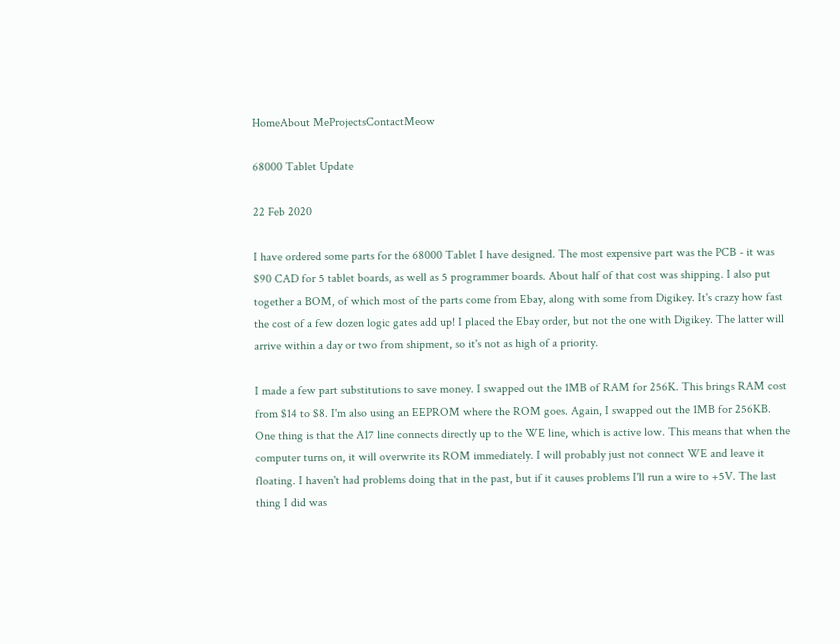HomeAbout MeProjectsContactMeow

68000 Tablet Update

22 Feb 2020

I have ordered some parts for the 68000 Tablet I have designed. The most expensive part was the PCB - it was $90 CAD for 5 tablet boards, as well as 5 programmer boards. About half of that cost was shipping. I also put together a BOM, of which most of the parts come from Ebay, along with some from Digikey. It's crazy how fast the cost of a few dozen logic gates add up! I placed the Ebay order, but not the one with Digikey. The latter will arrive within a day or two from shipment, so it's not as high of a priority.

I made a few part substitutions to save money. I swapped out the 1MB of RAM for 256K. This brings RAM cost from $14 to $8. I'm also using an EEPROM where the ROM goes. Again, I swapped out the 1MB for 256KB. One thing is that the A17 line connects directly up to the WE line, which is active low. This means that when the computer turns on, it will overwrite its ROM immediately. I will probably just not connect WE and leave it floating. I haven't had problems doing that in the past, but if it causes problems I'll run a wire to +5V. The last thing I did was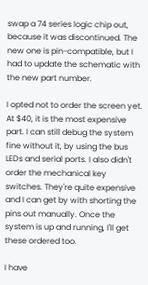swap a 74 series logic chip out, because it was discontinued. The new one is pin-compatible, but I had to update the schematic with the new part number.

I opted not to order the screen yet. At $40, it is the most expensive part. I can still debug the system fine without it, by using the bus LEDs and serial ports. I also didn't order the mechanical key switches. They're quite expensive and I can get by with shorting the pins out manually. Once the system is up and running, I'll get these ordered too.

I have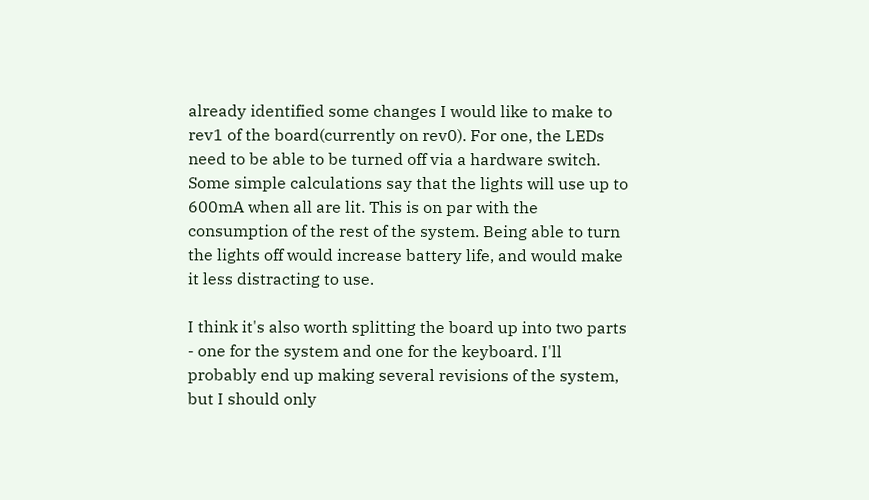already identified some changes I would like to make to rev1 of the board(currently on rev0). For one, the LEDs need to be able to be turned off via a hardware switch. Some simple calculations say that the lights will use up to 600mA when all are lit. This is on par with the consumption of the rest of the system. Being able to turn the lights off would increase battery life, and would make it less distracting to use.

I think it's also worth splitting the board up into two parts - one for the system and one for the keyboard. I'll probably end up making several revisions of the system, but I should only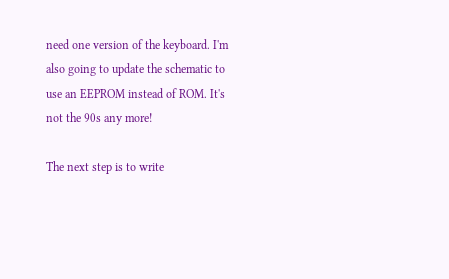need one version of the keyboard. I'm also going to update the schematic to use an EEPROM instead of ROM. It's not the 90s any more!

The next step is to write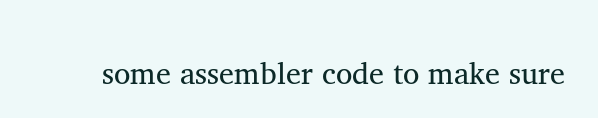some assembler code to make sure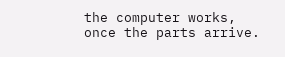the computer works, once the parts arrive.